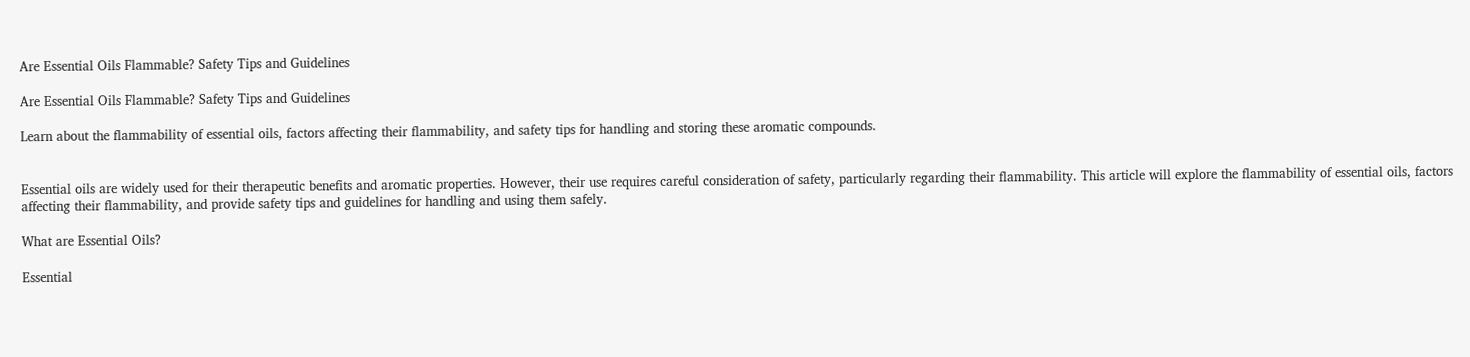Are Essential Oils Flammable? Safety Tips and Guidelines

Are Essential Oils Flammable? Safety Tips and Guidelines

Learn about the flammability of essential oils, factors affecting their flammability, and safety tips for handling and storing these aromatic compounds.


Essential oils are widely used for their therapeutic benefits and aromatic properties. However, their use requires careful consideration of safety, particularly regarding their flammability. This article will explore the flammability of essential oils, factors affecting their flammability, and provide safety tips and guidelines for handling and using them safely.

What are Essential Oils?

Essential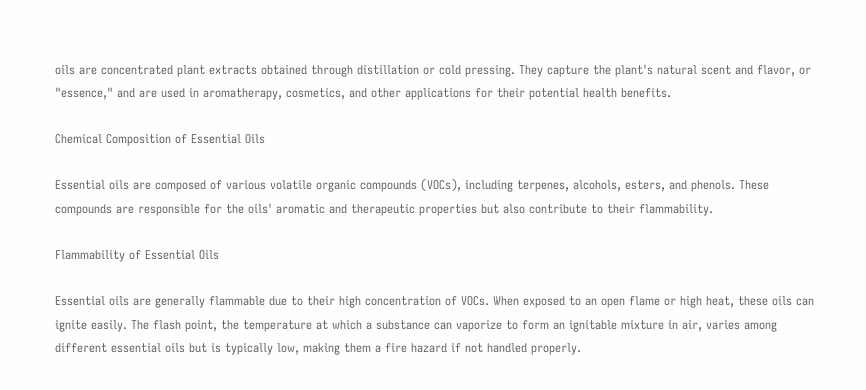oils are concentrated plant extracts obtained through distillation or cold pressing. They capture the plant's natural scent and flavor, or "essence," and are used in aromatherapy, cosmetics, and other applications for their potential health benefits.

Chemical Composition of Essential Oils

Essential oils are composed of various volatile organic compounds (VOCs), including terpenes, alcohols, esters, and phenols. These compounds are responsible for the oils' aromatic and therapeutic properties but also contribute to their flammability.

Flammability of Essential Oils

Essential oils are generally flammable due to their high concentration of VOCs. When exposed to an open flame or high heat, these oils can ignite easily. The flash point, the temperature at which a substance can vaporize to form an ignitable mixture in air, varies among different essential oils but is typically low, making them a fire hazard if not handled properly.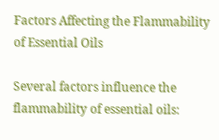Factors Affecting the Flammability of Essential Oils

Several factors influence the flammability of essential oils: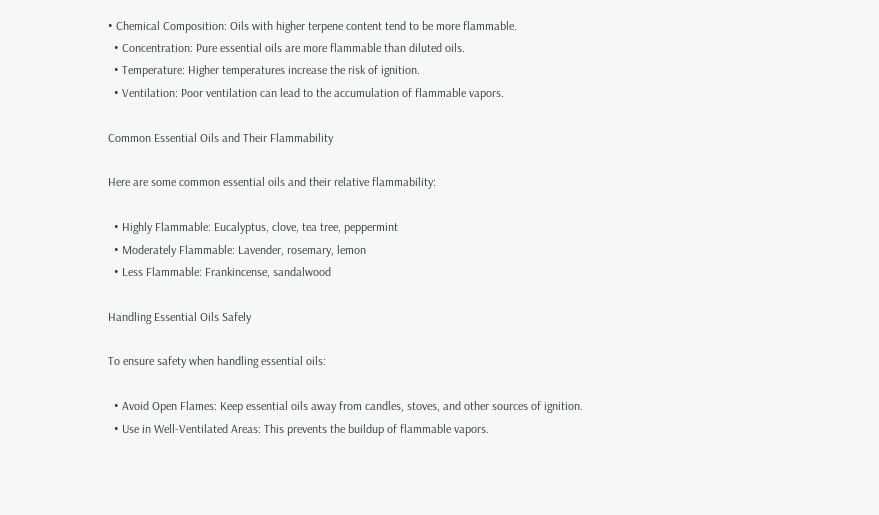• Chemical Composition: Oils with higher terpene content tend to be more flammable.
  • Concentration: Pure essential oils are more flammable than diluted oils.
  • Temperature: Higher temperatures increase the risk of ignition.
  • Ventilation: Poor ventilation can lead to the accumulation of flammable vapors.

Common Essential Oils and Their Flammability

Here are some common essential oils and their relative flammability:

  • Highly Flammable: Eucalyptus, clove, tea tree, peppermint
  • Moderately Flammable: Lavender, rosemary, lemon
  • Less Flammable: Frankincense, sandalwood

Handling Essential Oils Safely

To ensure safety when handling essential oils:

  • Avoid Open Flames: Keep essential oils away from candles, stoves, and other sources of ignition.
  • Use in Well-Ventilated Areas: This prevents the buildup of flammable vapors.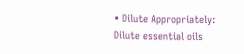• Dilute Appropriately: Dilute essential oils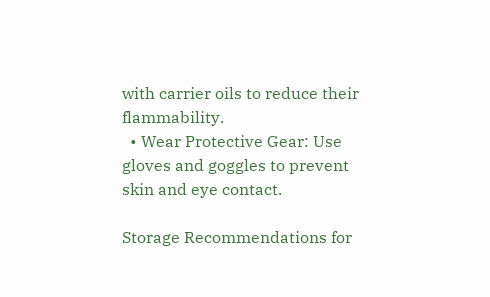with carrier oils to reduce their flammability.
  • Wear Protective Gear: Use gloves and goggles to prevent skin and eye contact.

Storage Recommendations for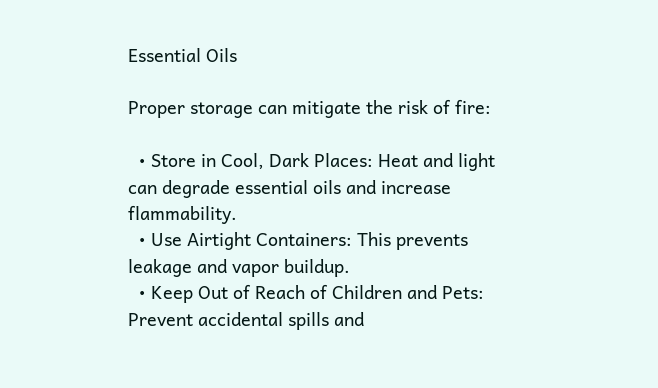Essential Oils

Proper storage can mitigate the risk of fire:

  • Store in Cool, Dark Places: Heat and light can degrade essential oils and increase flammability.
  • Use Airtight Containers: This prevents leakage and vapor buildup.
  • Keep Out of Reach of Children and Pets: Prevent accidental spills and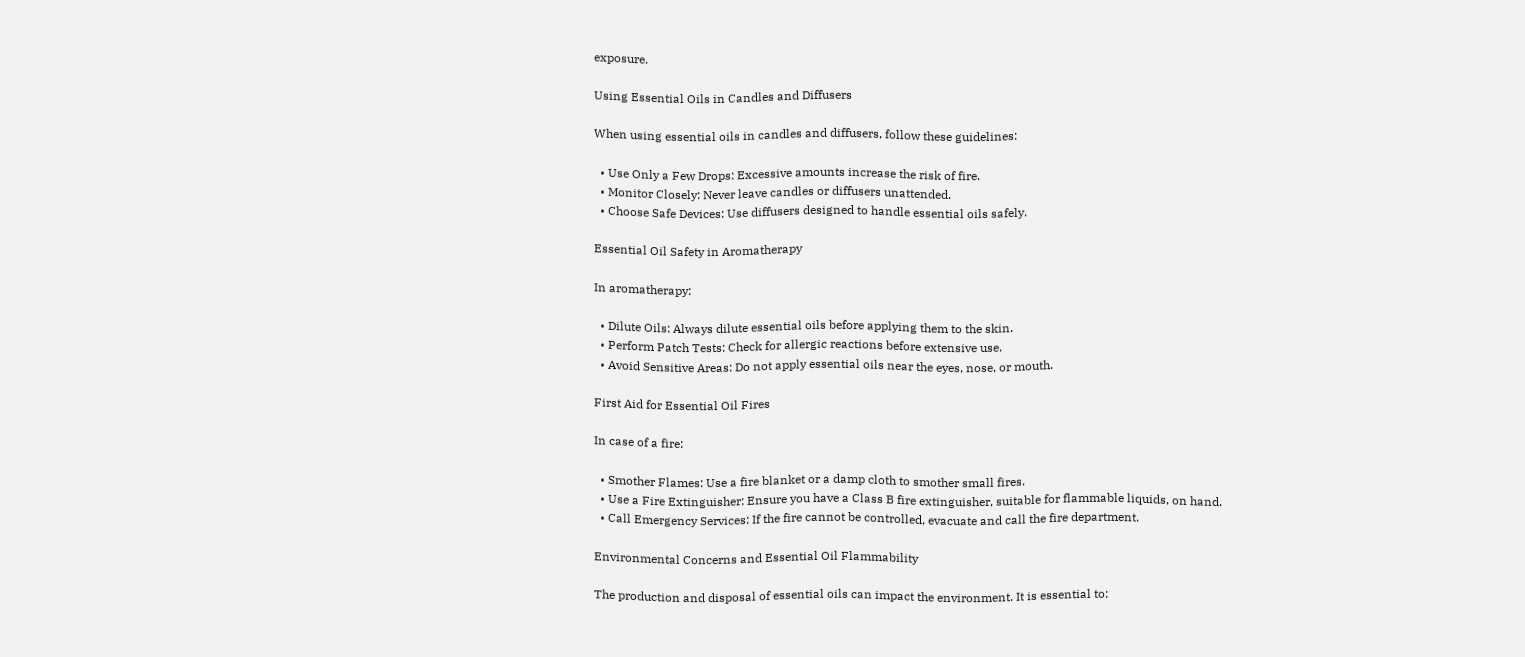exposure.

Using Essential Oils in Candles and Diffusers

When using essential oils in candles and diffusers, follow these guidelines:

  • Use Only a Few Drops: Excessive amounts increase the risk of fire.
  • Monitor Closely: Never leave candles or diffusers unattended.
  • Choose Safe Devices: Use diffusers designed to handle essential oils safely.

Essential Oil Safety in Aromatherapy

In aromatherapy:

  • Dilute Oils: Always dilute essential oils before applying them to the skin.
  • Perform Patch Tests: Check for allergic reactions before extensive use.
  • Avoid Sensitive Areas: Do not apply essential oils near the eyes, nose, or mouth.

First Aid for Essential Oil Fires

In case of a fire:

  • Smother Flames: Use a fire blanket or a damp cloth to smother small fires.
  • Use a Fire Extinguisher: Ensure you have a Class B fire extinguisher, suitable for flammable liquids, on hand.
  • Call Emergency Services: If the fire cannot be controlled, evacuate and call the fire department.

Environmental Concerns and Essential Oil Flammability

The production and disposal of essential oils can impact the environment. It is essential to: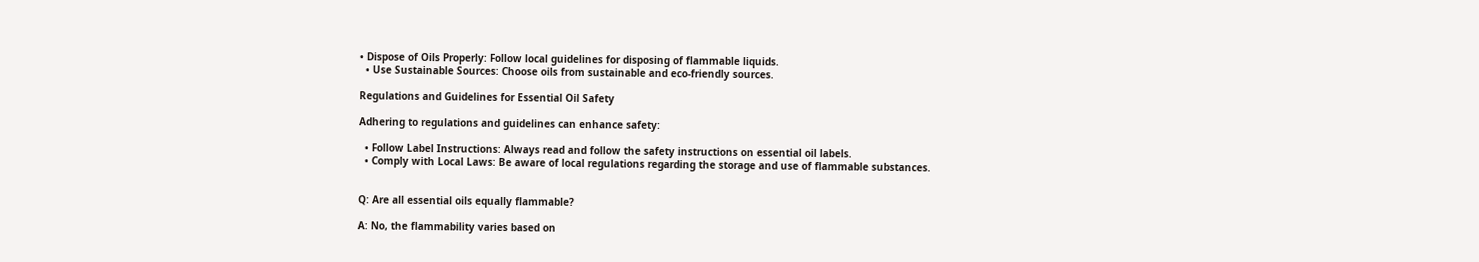• Dispose of Oils Properly: Follow local guidelines for disposing of flammable liquids.
  • Use Sustainable Sources: Choose oils from sustainable and eco-friendly sources.

Regulations and Guidelines for Essential Oil Safety

Adhering to regulations and guidelines can enhance safety:

  • Follow Label Instructions: Always read and follow the safety instructions on essential oil labels.
  • Comply with Local Laws: Be aware of local regulations regarding the storage and use of flammable substances.


Q: Are all essential oils equally flammable?

A: No, the flammability varies based on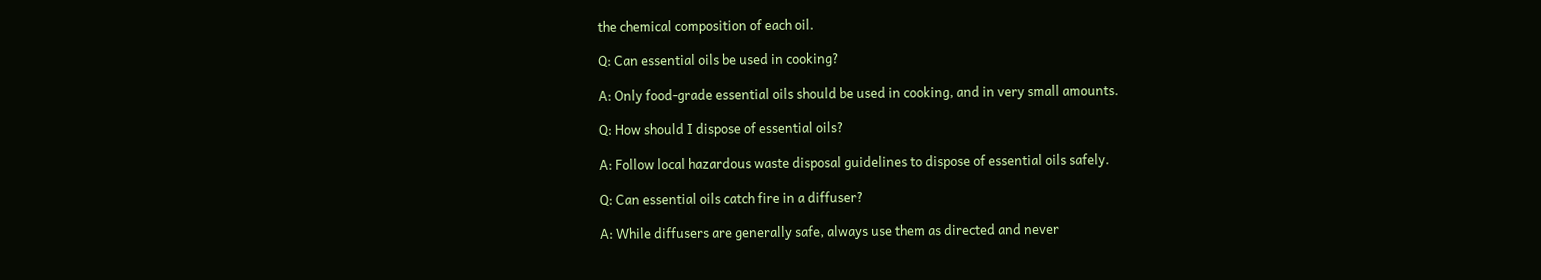the chemical composition of each oil.

Q: Can essential oils be used in cooking?

A: Only food-grade essential oils should be used in cooking, and in very small amounts.

Q: How should I dispose of essential oils?

A: Follow local hazardous waste disposal guidelines to dispose of essential oils safely.

Q: Can essential oils catch fire in a diffuser?

A: While diffusers are generally safe, always use them as directed and never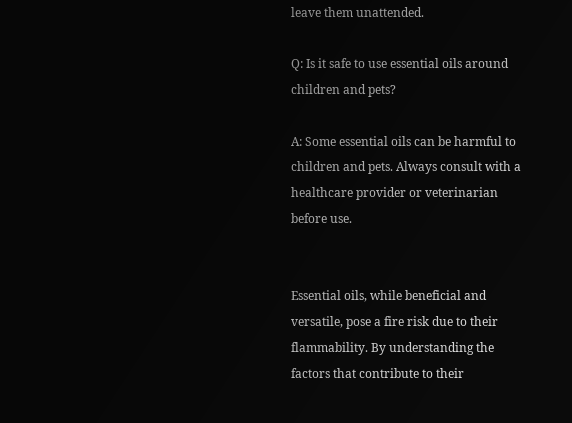leave them unattended.

Q: Is it safe to use essential oils around children and pets?

A: Some essential oils can be harmful to children and pets. Always consult with a healthcare provider or veterinarian before use.


Essential oils, while beneficial and versatile, pose a fire risk due to their flammability. By understanding the factors that contribute to their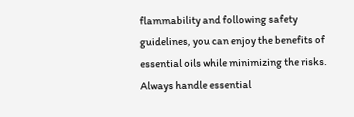flammability and following safety guidelines, you can enjoy the benefits of essential oils while minimizing the risks. Always handle essential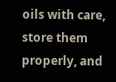oils with care, store them properly, and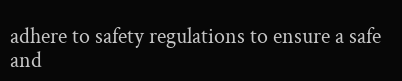adhere to safety regulations to ensure a safe and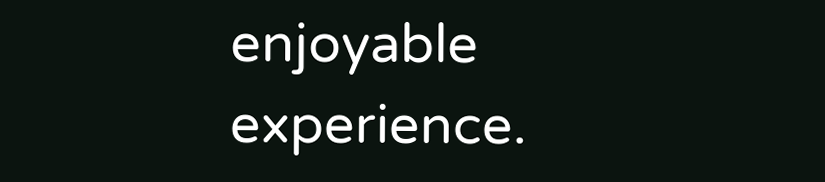enjoyable experience.